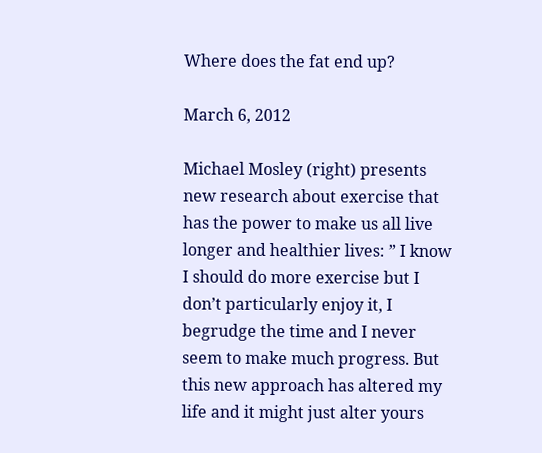Where does the fat end up?

March 6, 2012

Michael Mosley (right) presents new research about exercise that has the power to make us all live longer and healthier lives: ” I know I should do more exercise but I don’t particularly enjoy it, I begrudge the time and I never seem to make much progress. But this new approach has altered my life and it might just alter yours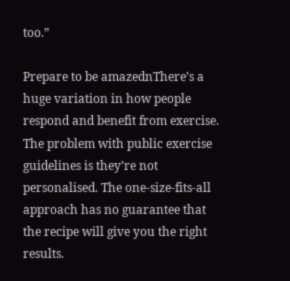too.”

Prepare to be amazednThere’s a huge variation in how people respond and benefit from exercise. The problem with public exercise guidelines is they’re not personalised. The one-size-fits-all approach has no guarantee that the recipe will give you the right results.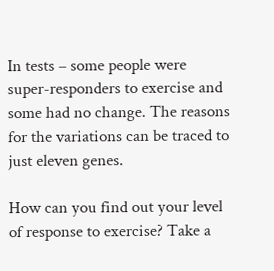In tests – some people were super-responders to exercise and some had no change. The reasons for the variations can be traced to just eleven genes.

How can you find out your level of response to exercise? Take a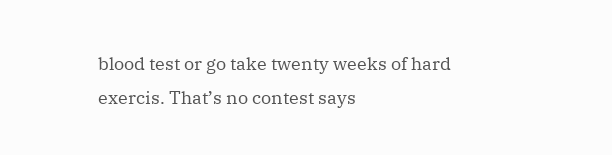blood test or go take twenty weeks of hard exercis. That’s no contest says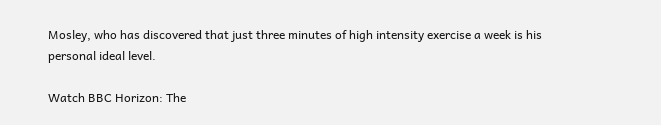Mosley, who has discovered that just three minutes of high intensity exercise a week is his personal ideal level.

Watch BBC Horizon: The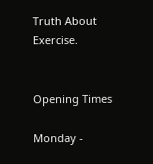Truth About Exercise.


Opening Times

Monday -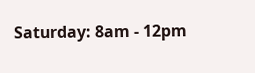Saturday: 8am - 12pm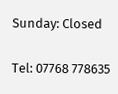Sunday: Closed

Tel: 07768 778635